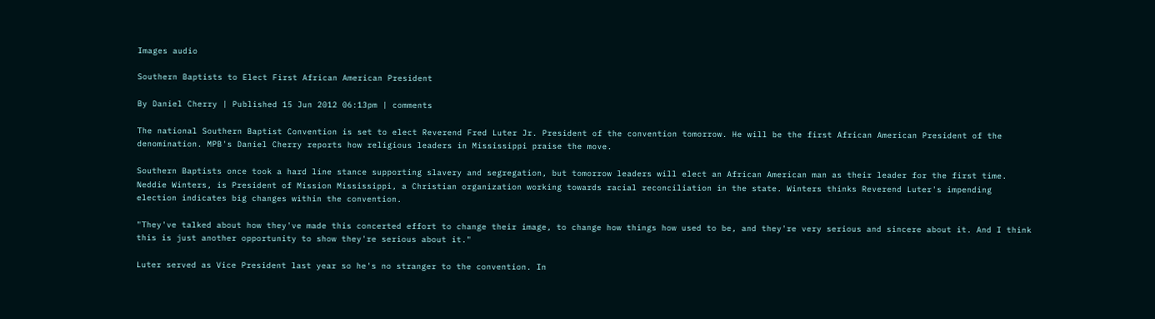Images audio

Southern Baptists to Elect First African American President

By Daniel Cherry | Published 15 Jun 2012 06:13pm | comments

The national Southern Baptist Convention is set to elect Reverend Fred Luter Jr. President of the convention tomorrow. He will be the first African American President of the denomination. MPB's Daniel Cherry reports how religious leaders in Mississippi praise the move.

Southern Baptists once took a hard line stance supporting slavery and segregation, but tomorrow leaders will elect an African American man as their leader for the first time. Neddie Winters, is President of Mission Mississippi, a Christian organization working towards racial reconciliation in the state. Winters thinks Reverend Luter's impending election indicates big changes within the convention.

"They've talked about how they've made this concerted effort to change their image, to change how things how used to be, and they're very serious and sincere about it. And I think this is just another opportunity to show they're serious about it."

Luter served as Vice President last year so he's no stranger to the convention. In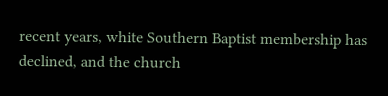recent years, white Southern Baptist membership has declined, and the church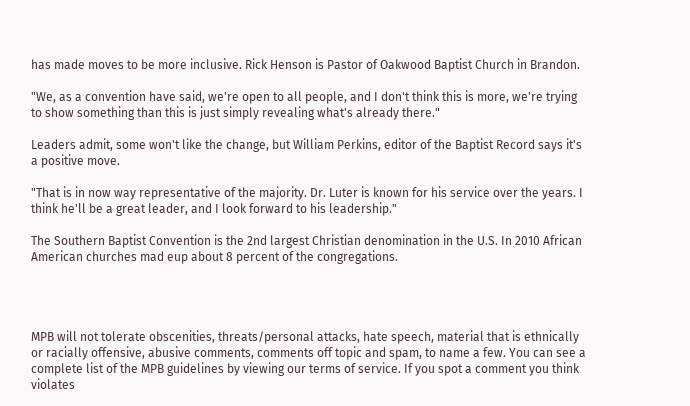has made moves to be more inclusive. Rick Henson is Pastor of Oakwood Baptist Church in Brandon.

"We, as a convention have said, we're open to all people, and I don't think this is more, we're trying to show something than this is just simply revealing what's already there."

Leaders admit, some won't like the change, but William Perkins, editor of the Baptist Record says it's a positive move.

"That is in now way representative of the majority. Dr. Luter is known for his service over the years. I think he'll be a great leader, and I look forward to his leadership."

The Southern Baptist Convention is the 2nd largest Christian denomination in the U.S. In 2010 African American churches mad eup about 8 percent of the congregations.




MPB will not tolerate obscenities, threats/personal attacks, hate speech, material that is ethnically or racially offensive, abusive comments, comments off topic and spam, to name a few. You can see a complete list of the MPB guidelines by viewing our terms of service. If you spot a comment you think violates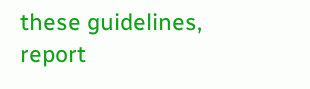these guidelines, report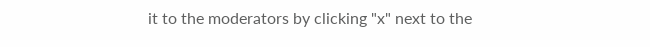it to the moderators by clicking "x" next to the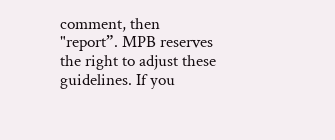comment, then "report”. MPB reserves the right to adjust these guidelines. If you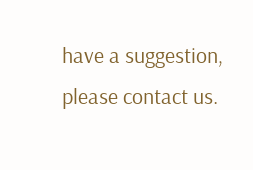have a suggestion, please contact us.